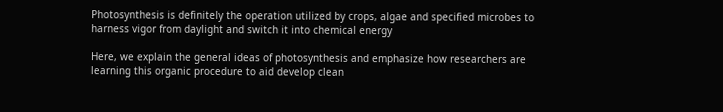Photosynthesis is definitely the operation utilized by crops, algae and specified microbes to harness vigor from daylight and switch it into chemical energy

Here, we explain the general ideas of photosynthesis and emphasize how researchers are learning this organic procedure to aid develop clean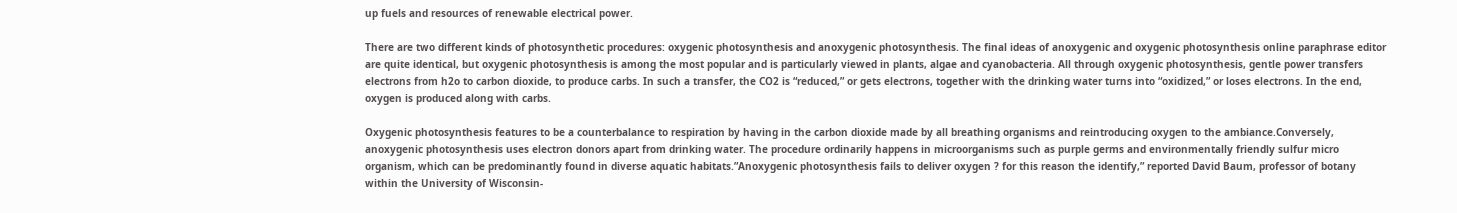up fuels and resources of renewable electrical power.

There are two different kinds of photosynthetic procedures: oxygenic photosynthesis and anoxygenic photosynthesis. The final ideas of anoxygenic and oxygenic photosynthesis online paraphrase editor are quite identical, but oxygenic photosynthesis is among the most popular and is particularly viewed in plants, algae and cyanobacteria. All through oxygenic photosynthesis, gentle power transfers electrons from h2o to carbon dioxide, to produce carbs. In such a transfer, the CO2 is “reduced,” or gets electrons, together with the drinking water turns into “oxidized,” or loses electrons. In the end, oxygen is produced along with carbs.

Oxygenic photosynthesis features to be a counterbalance to respiration by having in the carbon dioxide made by all breathing organisms and reintroducing oxygen to the ambiance.Conversely, anoxygenic photosynthesis uses electron donors apart from drinking water. The procedure ordinarily happens in microorganisms such as purple germs and environmentally friendly sulfur micro organism, which can be predominantly found in diverse aquatic habitats.”Anoxygenic photosynthesis fails to deliver oxygen ? for this reason the identify,” reported David Baum, professor of botany within the University of Wisconsin-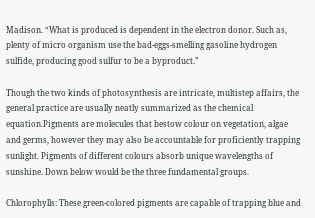Madison. “What is produced is dependent in the electron donor. Such as, plenty of micro organism use the bad-eggs-smelling gasoline hydrogen sulfide, producing good sulfur to be a byproduct.”

Though the two kinds of photosynthesis are intricate, multistep affairs, the general practice are usually neatly summarized as the chemical equation.Pigments are molecules that bestow colour on vegetation, algae and germs, however they may also be accountable for proficiently trapping sunlight. Pigments of different colours absorb unique wavelengths of sunshine. Down below would be the three fundamental groups.

Chlorophylls: These green-colored pigments are capable of trapping blue and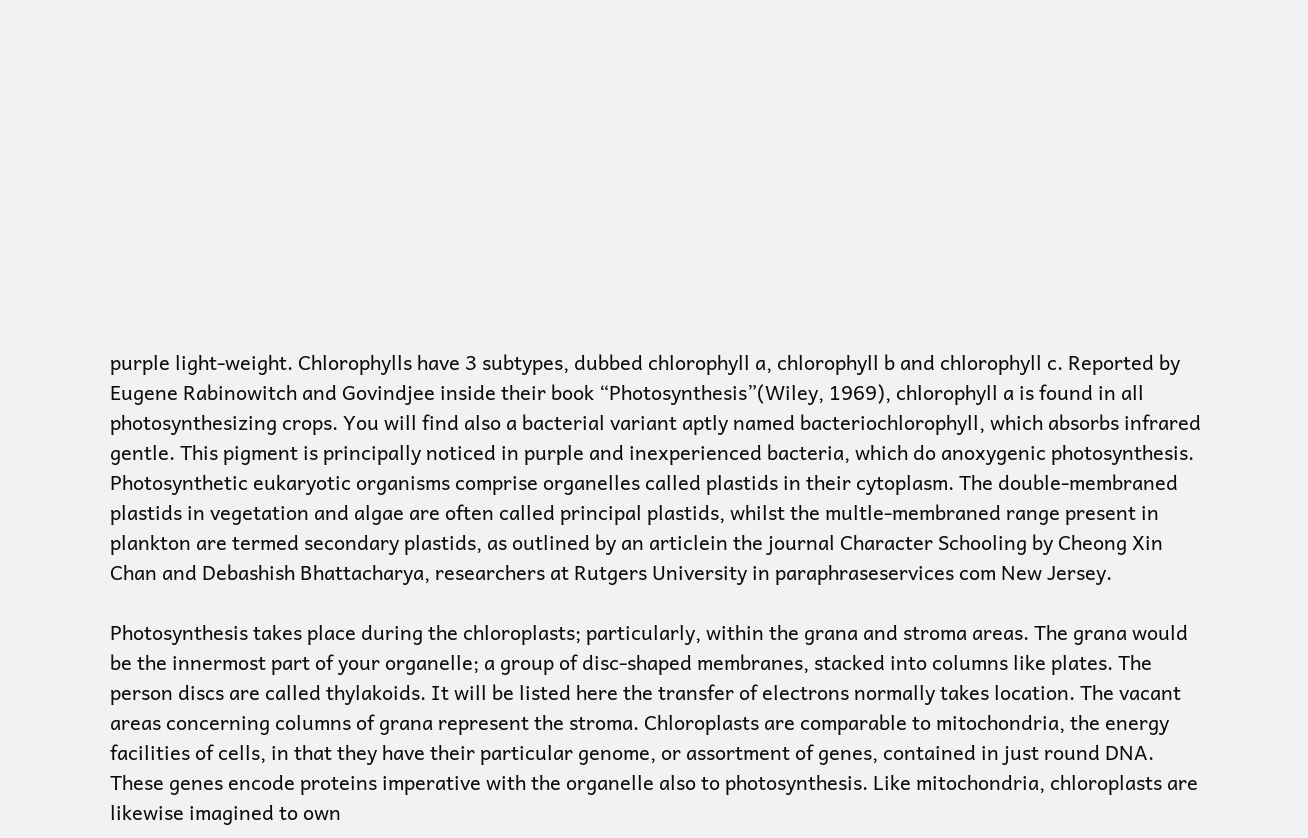purple light-weight. Chlorophylls have 3 subtypes, dubbed chlorophyll a, chlorophyll b and chlorophyll c. Reported by Eugene Rabinowitch and Govindjee inside their book “Photosynthesis”(Wiley, 1969), chlorophyll a is found in all photosynthesizing crops. You will find also a bacterial variant aptly named bacteriochlorophyll, which absorbs infrared gentle. This pigment is principally noticed in purple and inexperienced bacteria, which do anoxygenic photosynthesis. Photosynthetic eukaryotic organisms comprise organelles called plastids in their cytoplasm. The double-membraned plastids in vegetation and algae are often called principal plastids, whilst the multle-membraned range present in plankton are termed secondary plastids, as outlined by an articlein the journal Character Schooling by Cheong Xin Chan and Debashish Bhattacharya, researchers at Rutgers University in paraphraseservices com New Jersey.

Photosynthesis takes place during the chloroplasts; particularly, within the grana and stroma areas. The grana would be the innermost part of your organelle; a group of disc-shaped membranes, stacked into columns like plates. The person discs are called thylakoids. It will be listed here the transfer of electrons normally takes location. The vacant areas concerning columns of grana represent the stroma. Chloroplasts are comparable to mitochondria, the energy facilities of cells, in that they have their particular genome, or assortment of genes, contained in just round DNA. These genes encode proteins imperative with the organelle also to photosynthesis. Like mitochondria, chloroplasts are likewise imagined to own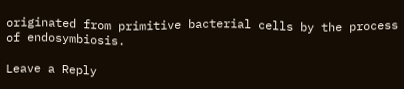originated from primitive bacterial cells by the process of endosymbiosis.

Leave a Reply